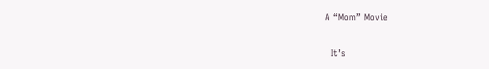A “Mom” Movie

  It’s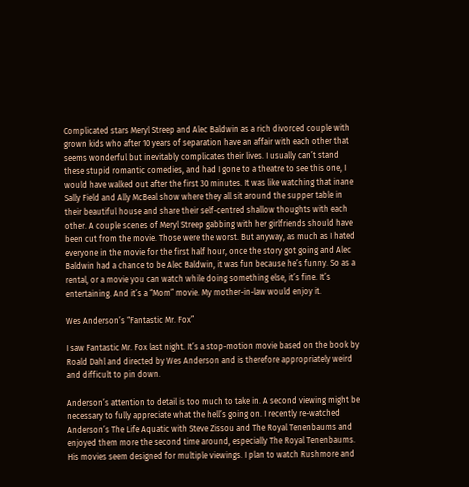Complicated stars Meryl Streep and Alec Baldwin as a rich divorced couple with grown kids who after 10 years of separation have an affair with each other that seems wonderful but inevitably complicates their lives. I usually can’t stand these stupid romantic comedies, and had I gone to a theatre to see this one, I would have walked out after the first 30 minutes. It was like watching that inane Sally Field and Ally McBeal show where they all sit around the supper table in their beautiful house and share their self-centred shallow thoughts with each other. A couple scenes of Meryl Streep gabbing with her girlfriends should have been cut from the movie. Those were the worst. But anyway, as much as I hated everyone in the movie for the first half hour, once the story got going and Alec Baldwin had a chance to be Alec Baldwin, it was fun because he’s funny. So as a rental, or a movie you can watch while doing something else, it’s fine. It’s entertaining. And it’s a “Mom” movie. My mother-in-law would enjoy it.

Wes Anderson’s “Fantastic Mr. Fox”

I saw Fantastic Mr. Fox last night. It’s a stop-motion movie based on the book by Roald Dahl and directed by Wes Anderson and is therefore appropriately weird and difficult to pin down.

Anderson’s attention to detail is too much to take in. A second viewing might be necessary to fully appreciate what the hell’s going on. I recently re-watched Anderson’s The Life Aquatic with Steve Zissou and The Royal Tenenbaums and enjoyed them more the second time around, especially The Royal Tenenbaums. His movies seem designed for multiple viewings. I plan to watch Rushmore and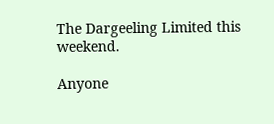The Dargeeling Limited this weekend.

Anyone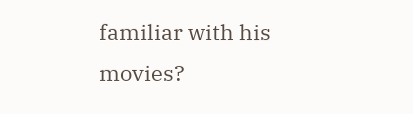familiar with his movies?